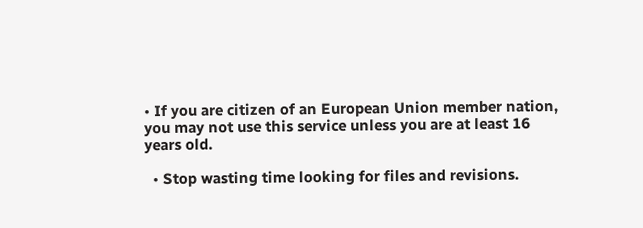• If you are citizen of an European Union member nation, you may not use this service unless you are at least 16 years old.

  • Stop wasting time looking for files and revisions.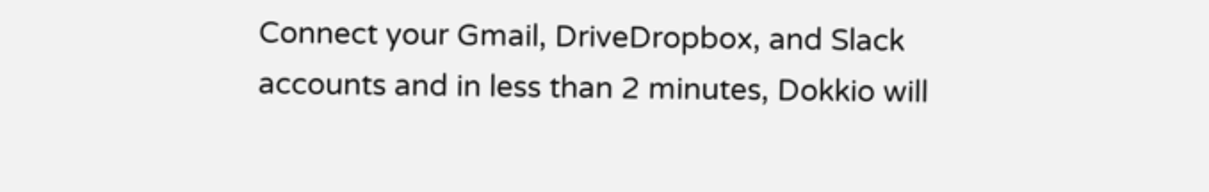Connect your Gmail, DriveDropbox, and Slack accounts and in less than 2 minutes, Dokkio will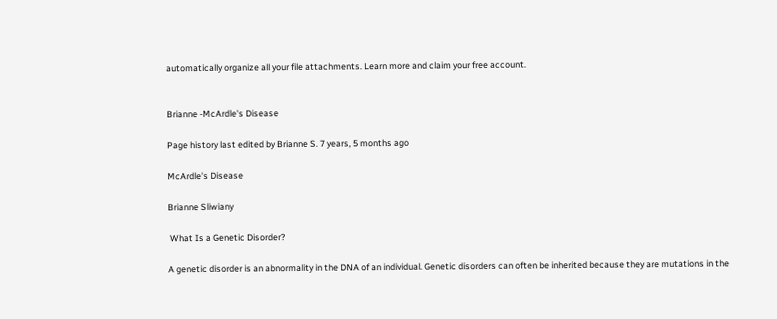automatically organize all your file attachments. Learn more and claim your free account.


Brianne -McArdle's Disease

Page history last edited by Brianne S. 7 years, 5 months ago

McArdle's Disease

Brianne Sliwiany

 What Is a Genetic Disorder?

A genetic disorder is an abnormality in the DNA of an individual. Genetic disorders can often be inherited because they are mutations in the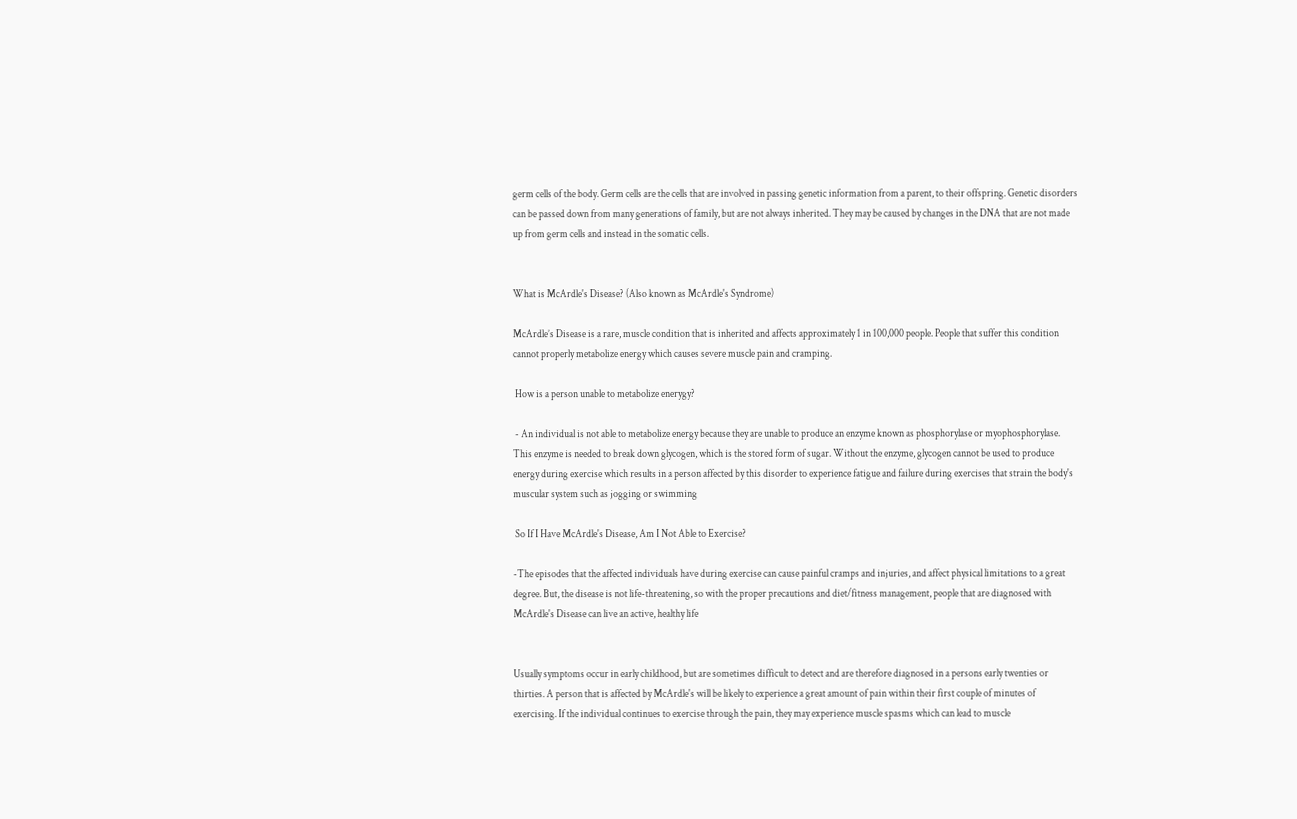germ cells of the body. Germ cells are the cells that are involved in passing genetic information from a parent, to their offspring. Genetic disorders can be passed down from many generations of family, but are not always inherited. They may be caused by changes in the DNA that are not made up from germ cells and instead in the somatic cells.


What is McArdle's Disease? (Also known as McArdle's Syndrome)

McArdle’s Disease is a rare, muscle condition that is inherited and affects approximately 1 in 100,000 people. People that suffer this condition cannot properly metabolize energy which causes severe muscle pain and cramping.

 How is a person unable to metabolize enerygy?

 - An individual is not able to metabolize energy because they are unable to produce an enzyme known as phosphorylase or myophosphorylase. This enzyme is needed to break down glycogen, which is the stored form of sugar. Without the enzyme, glycogen cannot be used to produce energy during exercise which results in a person affected by this disorder to experience fatigue and failure during exercises that strain the body's muscular system such as jogging or swimming

 So If I Have McArdle's Disease, Am I Not Able to Exercise?

-The episodes that the affected individuals have during exercise can cause painful cramps and injuries, and affect physical limitations to a great degree. But, the disease is not life-threatening, so with the proper precautions and diet/fitness management, people that are diagnosed with McArdle's Disease can live an active, healthy life


Usually symptoms occur in early childhood, but are sometimes difficult to detect and are therefore diagnosed in a persons early twenties or thirties. A person that is affected by McArdle's will be likely to experience a great amount of pain within their first couple of minutes of exercising. If the individual continues to exercise through the pain, they may experience muscle spasms which can lead to muscle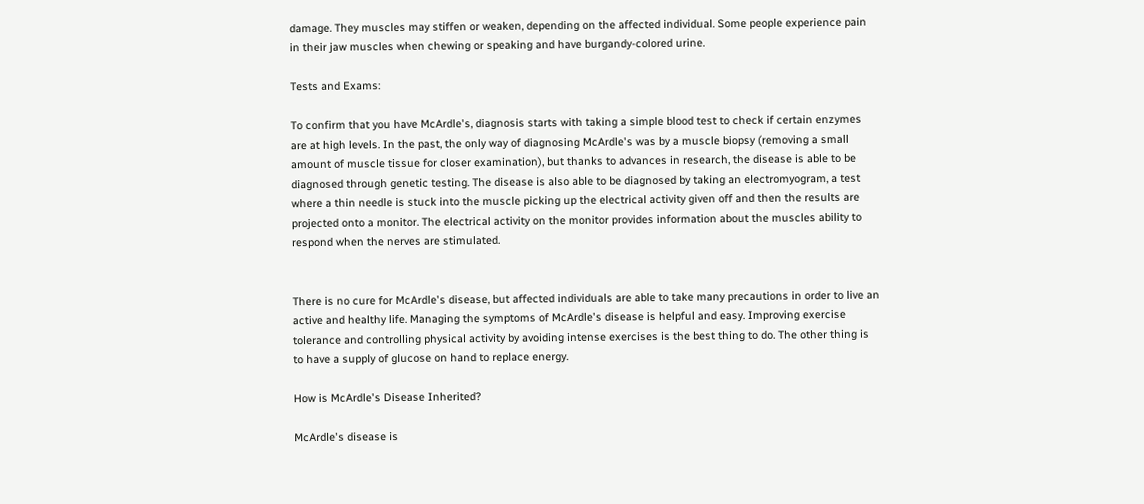damage. They muscles may stiffen or weaken, depending on the affected individual. Some people experience pain in their jaw muscles when chewing or speaking and have burgandy-colored urine.

Tests and Exams:

To confirm that you have McArdle's, diagnosis starts with taking a simple blood test to check if certain enzymes are at high levels. In the past, the only way of diagnosing McArdle's was by a muscle biopsy (removing a small amount of muscle tissue for closer examination), but thanks to advances in research, the disease is able to be diagnosed through genetic testing. The disease is also able to be diagnosed by taking an electromyogram, a test where a thin needle is stuck into the muscle picking up the electrical activity given off and then the results are projected onto a monitor. The electrical activity on the monitor provides information about the muscles ability to respond when the nerves are stimulated.


There is no cure for McArdle's disease, but affected individuals are able to take many precautions in order to live an active and healthy life. Managing the symptoms of McArdle's disease is helpful and easy. Improving exercise tolerance and controlling physical activity by avoiding intense exercises is the best thing to do. The other thing is to have a supply of glucose on hand to replace energy.

How is McArdle's Disease Inherited?

McArdle's disease is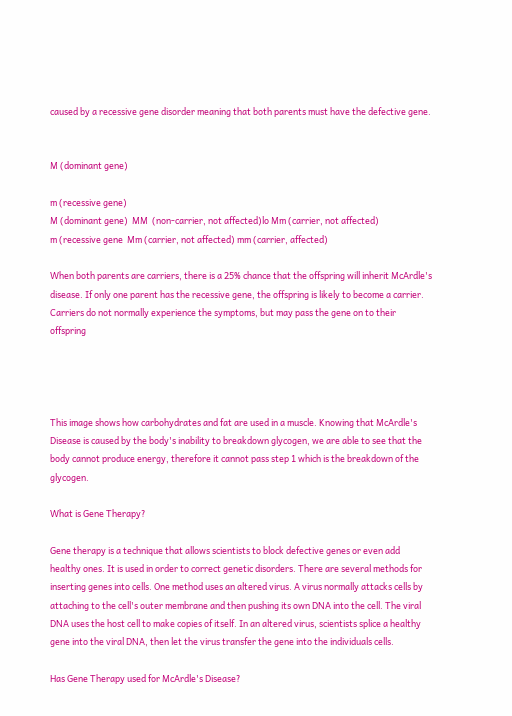caused by a recessive gene disorder meaning that both parents must have the defective gene.


M (dominant gene)

m (recessive gene)
M (dominant gene)  MM  (non-carrier, not affected)lo Mm (carrier, not affected)
m (recessive gene  Mm (carrier, not affected) mm (carrier, affected)

When both parents are carriers, there is a 25% chance that the offspring will inherit McArdle's disease. If only one parent has the recessive gene, the offspring is likely to become a carrier. Carriers do not normally experience the symptoms, but may pass the gene on to their offspring




This image shows how carbohydrates and fat are used in a muscle. Knowing that McArdle's Disease is caused by the body's inability to breakdown glycogen, we are able to see that the body cannot produce energy, therefore it cannot pass step 1 which is the breakdown of the glycogen.

What is Gene Therapy?

Gene therapy is a technique that allows scientists to block defective genes or even add healthy ones. It is used in order to correct genetic disorders. There are several methods for inserting genes into cells. One method uses an altered virus. A virus normally attacks cells by attaching to the cell's outer membrane and then pushing its own DNA into the cell. The viral DNA uses the host cell to make copies of itself. In an altered virus, scientists splice a healthy gene into the viral DNA, then let the virus transfer the gene into the individuals cells.

Has Gene Therapy used for McArdle's Disease?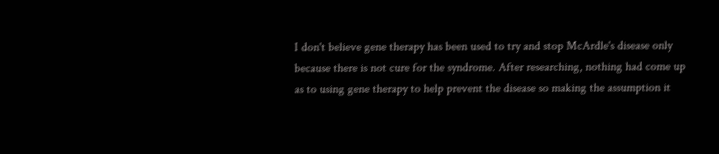I don't believe gene therapy has been used to try and stop McArdle's disease only because there is not cure for the syndrome. After researching, nothing had come up as to using gene therapy to help prevent the disease so making the assumption it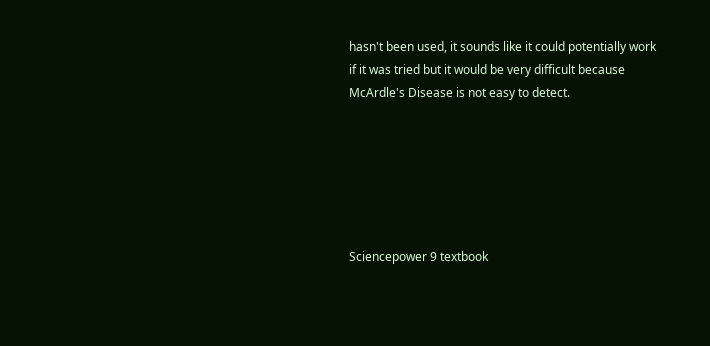hasn't been used, it sounds like it could potentially work if it was tried but it would be very difficult because McArdle's Disease is not easy to detect.






Sciencepower 9 textbook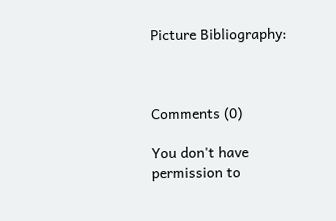Picture Bibliography:



Comments (0)

You don't have permission to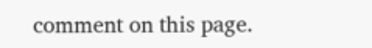comment on this page.